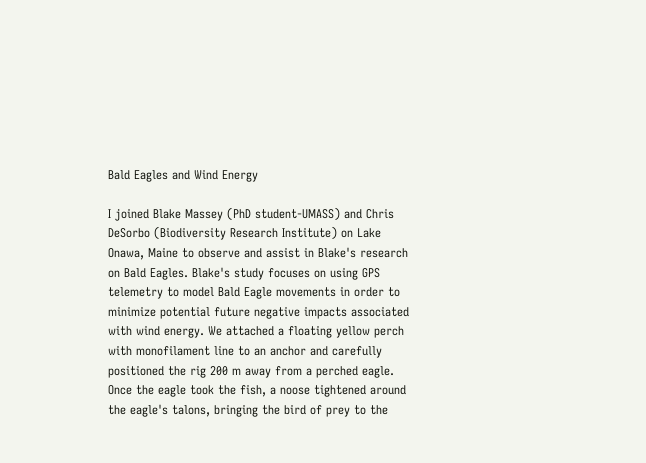Bald Eagles and Wind Energy

I joined Blake Massey (PhD student-UMASS) and Chris DeSorbo (Biodiversity Research Institute) on Lake Onawa, Maine to observe and assist in Blake's research on Bald Eagles. Blake's study focuses on using GPS telemetry to model Bald Eagle movements in order to minimize potential future negative impacts associated with wind energy. We attached a floating yellow perch with monofilament line to an anchor and carefully positioned the rig 200 m away from a perched eagle. Once the eagle took the fish, a noose tightened around the eagle's talons, bringing the bird of prey to the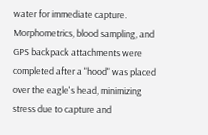water for immediate capture. Morphometrics, blood sampling, and GPS backpack attachments were completed after a "hood" was placed over the eagle's head, minimizing stress due to capture and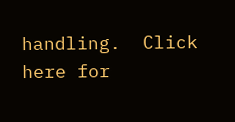handling.  Click here for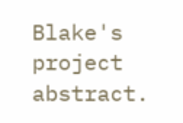Blake's project abstract.